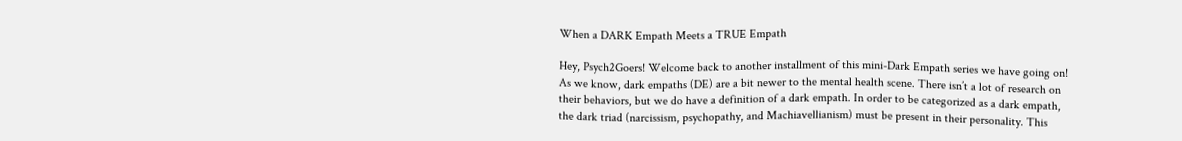When a DARK Empath Meets a TRUE Empath

Hey, Psych2Goers! Welcome back to another installment of this mini-Dark Empath series we have going on! As we know, dark empaths (DE) are a bit newer to the mental health scene. There isn’t a lot of research on their behaviors, but we do have a definition of a dark empath. In order to be categorized as a dark empath, the dark triad (narcissism, psychopathy, and Machiavellianism) must be present in their personality. This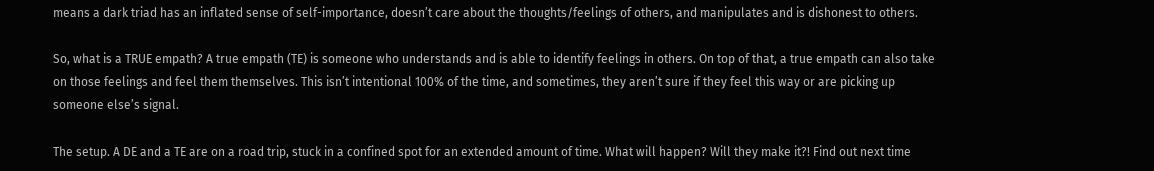means a dark triad has an inflated sense of self-importance, doesn’t care about the thoughts/feelings of others, and manipulates and is dishonest to others.

So, what is a TRUE empath? A true empath (TE) is someone who understands and is able to identify feelings in others. On top of that, a true empath can also take on those feelings and feel them themselves. This isn’t intentional 100% of the time, and sometimes, they aren’t sure if they feel this way or are picking up someone else’s signal.

The setup. A DE and a TE are on a road trip, stuck in a confined spot for an extended amount of time. What will happen? Will they make it?! Find out next time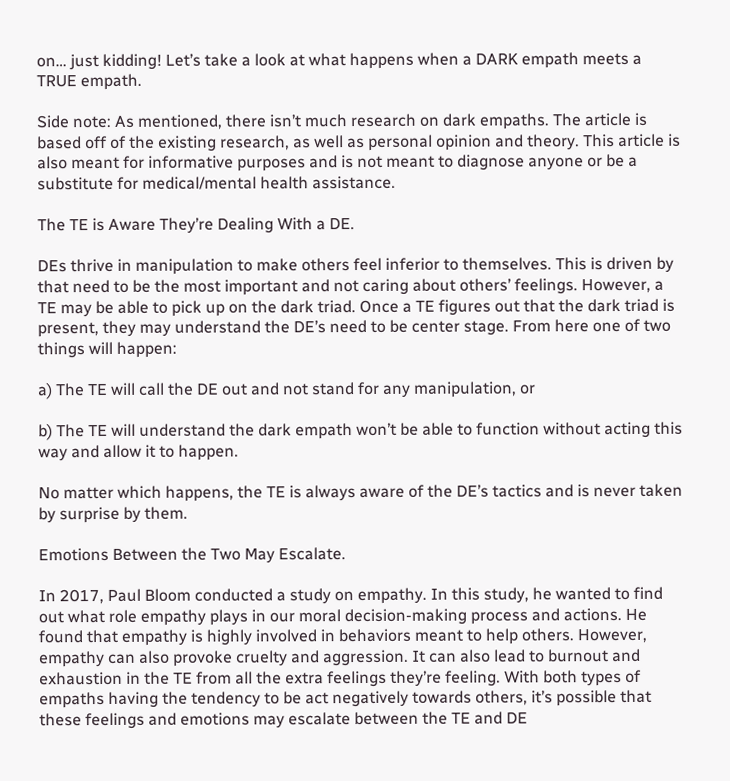on… just kidding! Let’s take a look at what happens when a DARK empath meets a TRUE empath.

Side note: As mentioned, there isn’t much research on dark empaths. The article is based off of the existing research, as well as personal opinion and theory. This article is also meant for informative purposes and is not meant to diagnose anyone or be a substitute for medical/mental health assistance.

The TE is Aware They’re Dealing With a DE.

DEs thrive in manipulation to make others feel inferior to themselves. This is driven by that need to be the most important and not caring about others’ feelings. However, a TE may be able to pick up on the dark triad. Once a TE figures out that the dark triad is present, they may understand the DE’s need to be center stage. From here one of two things will happen:

a) The TE will call the DE out and not stand for any manipulation, or

b) The TE will understand the dark empath won’t be able to function without acting this way and allow it to happen.

No matter which happens, the TE is always aware of the DE’s tactics and is never taken by surprise by them.

Emotions Between the Two May Escalate.

In 2017, Paul Bloom conducted a study on empathy. In this study, he wanted to find out what role empathy plays in our moral decision-making process and actions. He found that empathy is highly involved in behaviors meant to help others. However, empathy can also provoke cruelty and aggression. It can also lead to burnout and exhaustion in the TE from all the extra feelings they’re feeling. With both types of empaths having the tendency to be act negatively towards others, it’s possible that these feelings and emotions may escalate between the TE and DE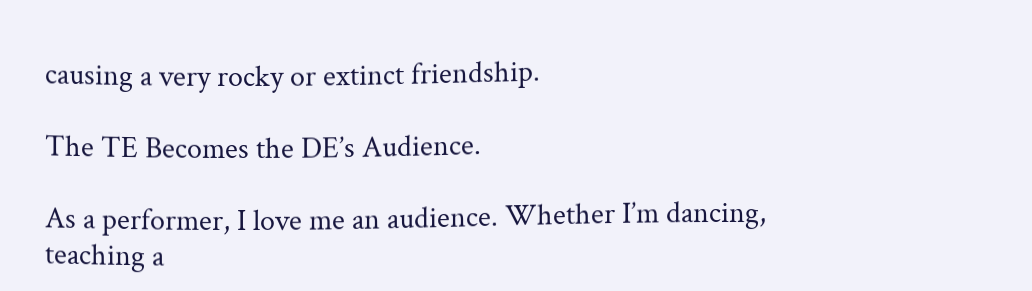causing a very rocky or extinct friendship.

The TE Becomes the DE’s Audience.

As a performer, I love me an audience. Whether I’m dancing, teaching a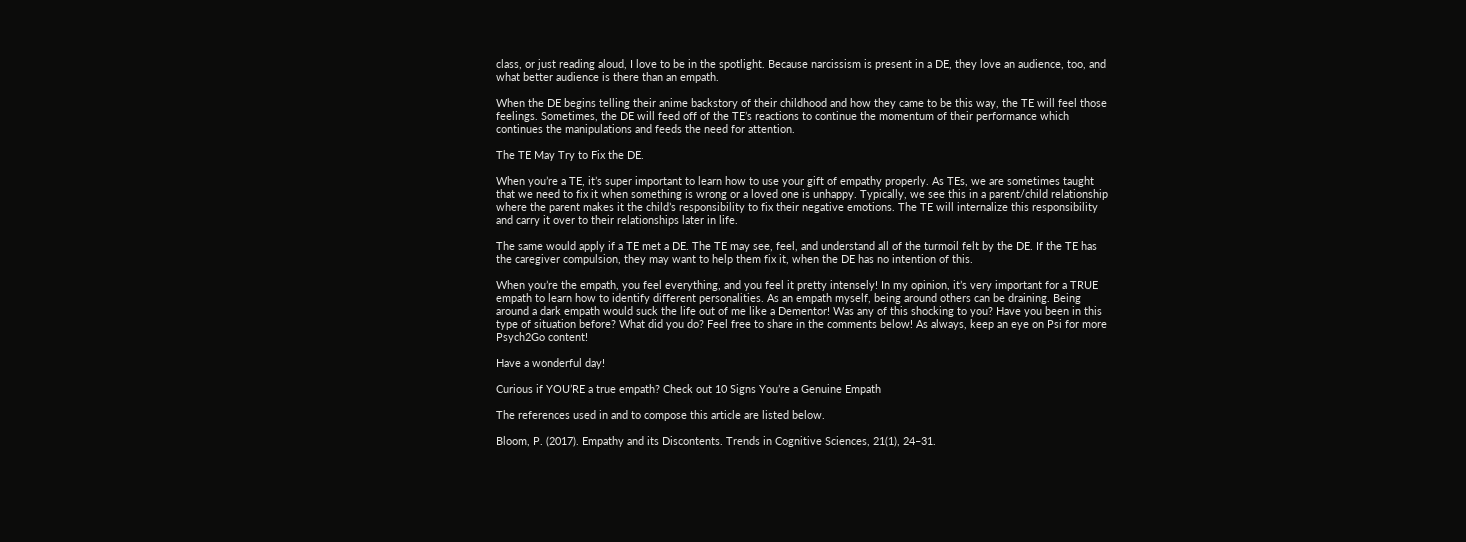class, or just reading aloud, I love to be in the spotlight. Because narcissism is present in a DE, they love an audience, too, and what better audience is there than an empath.

When the DE begins telling their anime backstory of their childhood and how they came to be this way, the TE will feel those feelings. Sometimes, the DE will feed off of the TE’s reactions to continue the momentum of their performance which continues the manipulations and feeds the need for attention.

The TE May Try to Fix the DE.

When you’re a TE, it’s super important to learn how to use your gift of empathy properly. As TEs, we are sometimes taught that we need to fix it when something is wrong or a loved one is unhappy. Typically, we see this in a parent/child relationship where the parent makes it the child’s responsibility to fix their negative emotions. The TE will internalize this responsibility and carry it over to their relationships later in life.

The same would apply if a TE met a DE. The TE may see, feel, and understand all of the turmoil felt by the DE. If the TE has the caregiver compulsion, they may want to help them fix it, when the DE has no intention of this.

When you’re the empath, you feel everything, and you feel it pretty intensely! In my opinion, it’s very important for a TRUE empath to learn how to identify different personalities. As an empath myself, being around others can be draining. Being around a dark empath would suck the life out of me like a Dementor! Was any of this shocking to you? Have you been in this type of situation before? What did you do? Feel free to share in the comments below! As always, keep an eye on Psi for more Psych2Go content!

Have a wonderful day!

Curious if YOU’RE a true empath? Check out 10 Signs You’re a Genuine Empath

The references used in and to compose this article are listed below.

Bloom, P. (2017). Empathy and its Discontents. Trends in Cognitive Sciences, 21(1), 24–31.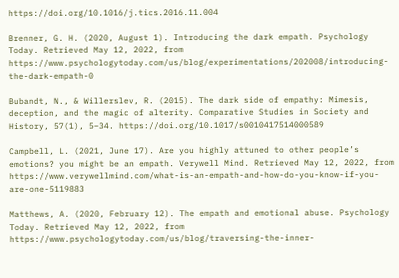https://doi.org/10.1016/j.tics.2016.11.004

Brenner, G. H. (2020, August 1). Introducing the dark empath. Psychology Today. Retrieved May 12, 2022, from https://www.psychologytoday.com/us/blog/experimentations/202008/introducing-the-dark-empath-0

Bubandt, N., & Willerslev, R. (2015). The dark side of empathy: Mimesis, deception, and the magic of alterity. Comparative Studies in Society and History, 57(1), 5–34. https://doi.org/10.1017/s0010417514000589

Campbell, L. (2021, June 17). Are you highly attuned to other people’s emotions? you might be an empath. Verywell Mind. Retrieved May 12, 2022, from https://www.verywellmind.com/what-is-an-empath-and-how-do-you-know-if-you-are-one-5119883

Matthews, A. (2020, February 12). The empath and emotional abuse. Psychology Today. Retrieved May 12, 2022, from https://www.psychologytoday.com/us/blog/traversing-the-inner-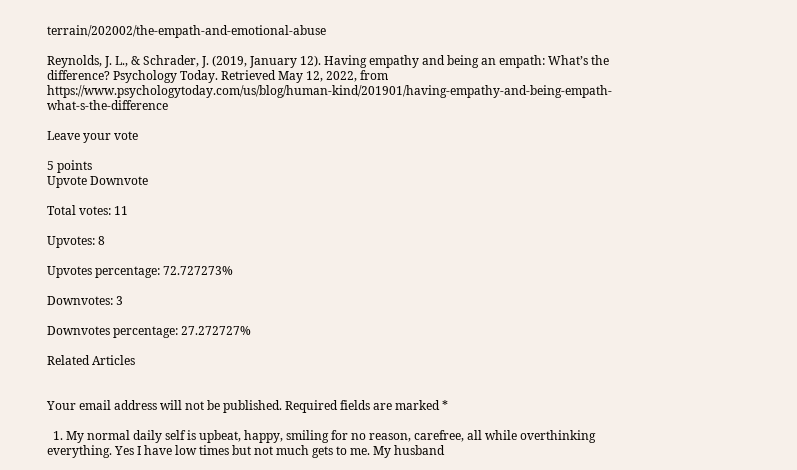terrain/202002/the-empath-and-emotional-abuse

Reynolds, J. L., & Schrader, J. (2019, January 12). Having empathy and being an empath: What’s the difference? Psychology Today. Retrieved May 12, 2022, from https://www.psychologytoday.com/us/blog/human-kind/201901/having-empathy-and-being-empath-what-s-the-difference

Leave your vote

5 points
Upvote Downvote

Total votes: 11

Upvotes: 8

Upvotes percentage: 72.727273%

Downvotes: 3

Downvotes percentage: 27.272727%

Related Articles


Your email address will not be published. Required fields are marked *

  1. My normal daily self is upbeat, happy, smiling for no reason, carefree, all while overthinking everything. Yes I have low times but not much gets to me. My husband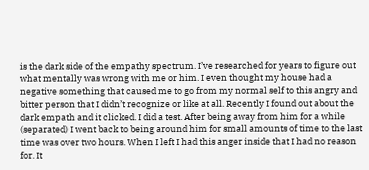is the dark side of the empathy spectrum. I’ve researched for years to figure out what mentally was wrong with me or him. I even thought my house had a negative something that caused me to go from my normal self to this angry and bitter person that I didn’t recognize or like at all. Recently I found out about the dark empath and it clicked. I did a test. After being away from him for a while (separated) I went back to being around him for small amounts of time to the last time was over two hours. When I left I had this anger inside that I had no reason for. It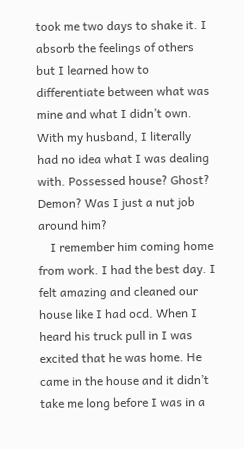took me two days to shake it. I absorb the feelings of others but I learned how to differentiate between what was mine and what I didn’t own. With my husband, I literally had no idea what I was dealing with. Possessed house? Ghost? Demon? Was I just a nut job around him?
    I remember him coming home from work. I had the best day. I felt amazing and cleaned our house like I had ocd. When I heard his truck pull in I was excited that he was home. He came in the house and it didn’t take me long before I was in a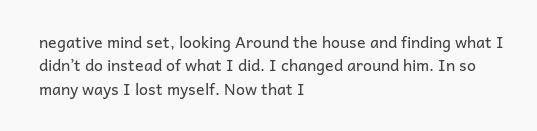negative mind set, looking Around the house and finding what I didn’t do instead of what I did. I changed around him. In so many ways I lost myself. Now that I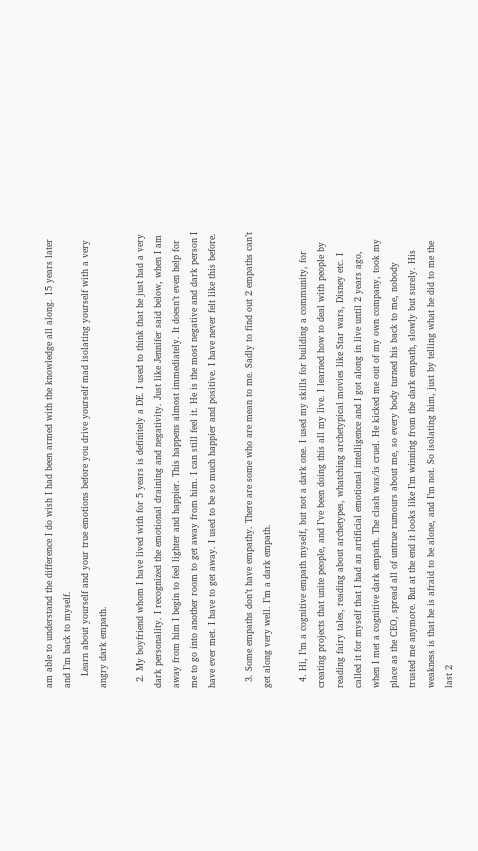am able to understand the difference I do wish I had been armed with the knowledge all along. 15 years later and I’m back to myself.
    Learn about yourself and your true emotions before you drive yourself mad isolating yourself with a very angry dark empath.

  2. My boyfriend whom I have lived with for 5 years is definitely a DE. I used to think that he just had a very dark personality. I recognized the emotional draining and negativity. Just like Jennifer said below, when I am away from him I begin to feel lighter and happier. This happens almost immediately. It doesn’t even help for me to go into another room to get away from him. I can still feel it. He is the most negative and dark person I have ever met. I have to get away. I used to be so much happier and positive. I have never felt like this before.

  3. Some empaths don’t have empathy. There are some who are mean to me. Sadly to find out 2 empaths can’t get along very well. I’m a dark empath.

  4. Hi, I’m a cognitive empath myself, but not a dark one. I used my skills for building a community, for creating projects that unite people, and I’ve been doing this all my live. I learned how to deal with people by reading fairy tales, reading about archetypes, whatching archetypical movies like Star wars, Disney etc. I called it for myself that I had an artificial emotional intelligence and I got along in live until 2 years ago, when I met a cognitive dark empath. The clash was/is cruel. He kicked me out of my own company, took my place as the CEO, spread all of untrue rumours about me, so every body turned his back to me, nobody trusted me anymore. But at the end it looks like I’m winning from the dark empath, slowly but surely. His weakness is that he is afraid to be alone, and I’m not. So isolating him, just by telling what he did to me the last 2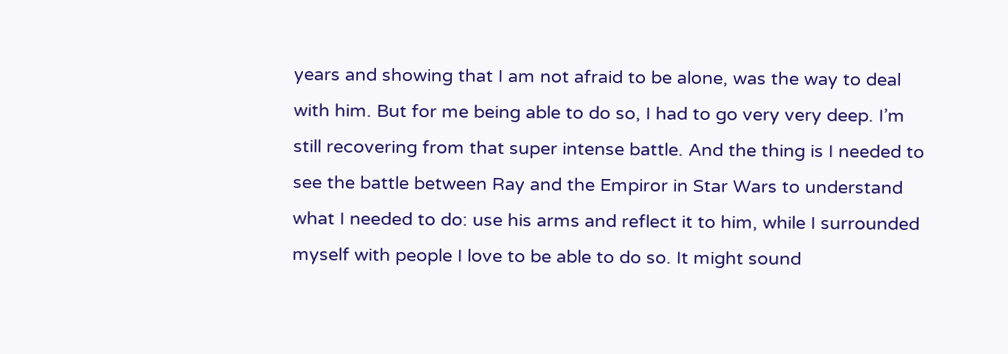years and showing that I am not afraid to be alone, was the way to deal with him. But for me being able to do so, I had to go very very deep. I’m still recovering from that super intense battle. And the thing is I needed to see the battle between Ray and the Empiror in Star Wars to understand what I needed to do: use his arms and reflect it to him, while I surrounded myself with people I love to be able to do so. It might sound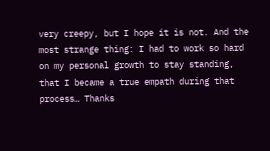very creepy, but I hope it is not. And the most strange thing: I had to work so hard on my personal growth to stay standing, that I became a true empath during that process… Thanks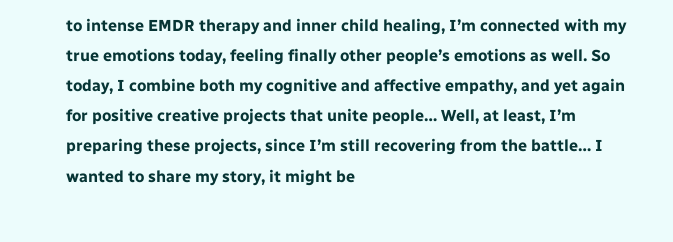to intense EMDR therapy and inner child healing, I’m connected with my true emotions today, feeling finally other people’s emotions as well. So today, I combine both my cognitive and affective empathy, and yet again for positive creative projects that unite people… Well, at least, I’m preparing these projects, since I’m still recovering from the battle… I wanted to share my story, it might be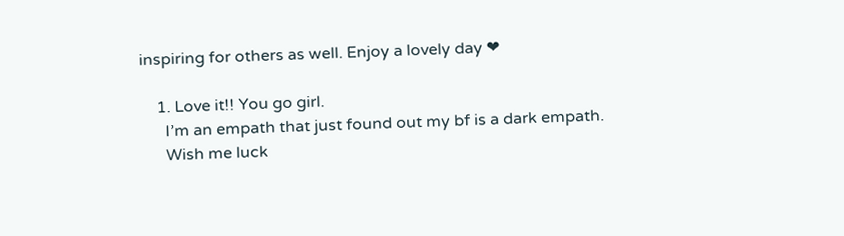inspiring for others as well. Enjoy a lovely day ❤

    1. Love it!! You go girl.
      I’m an empath that just found out my bf is a dark empath.
      Wish me luck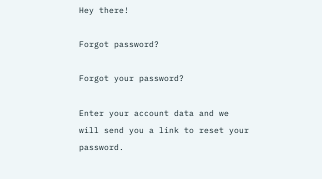Hey there!

Forgot password?

Forgot your password?

Enter your account data and we will send you a link to reset your password.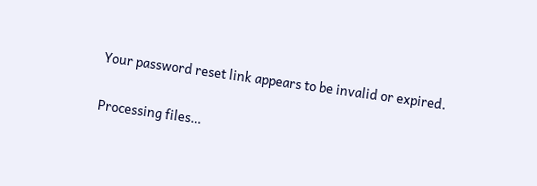Your password reset link appears to be invalid or expired.


Processing files…